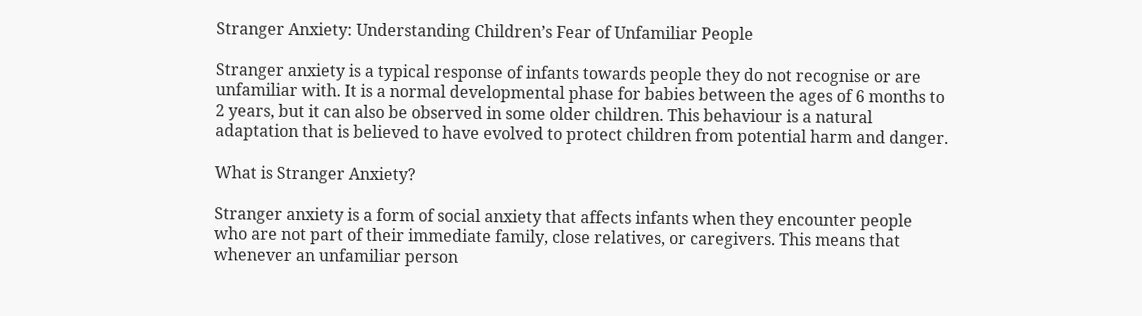Stranger Anxiety: Understanding Children’s Fear of Unfamiliar People

Stranger anxiety is a typical response of infants towards people they do not recognise or are unfamiliar with. It is a normal developmental phase for babies between the ages of 6 months to 2 years, but it can also be observed in some older children. This behaviour is a natural adaptation that is believed to have evolved to protect children from potential harm and danger.

What is Stranger Anxiety?

Stranger anxiety is a form of social anxiety that affects infants when they encounter people who are not part of their immediate family, close relatives, or caregivers. This means that whenever an unfamiliar person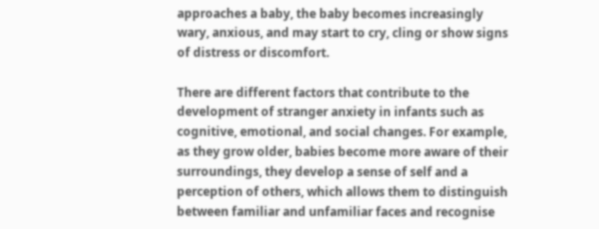approaches a baby, the baby becomes increasingly wary, anxious, and may start to cry, cling or show signs of distress or discomfort.

There are different factors that contribute to the development of stranger anxiety in infants such as cognitive, emotional, and social changes. For example, as they grow older, babies become more aware of their surroundings, they develop a sense of self and a perception of others, which allows them to distinguish between familiar and unfamiliar faces and recognise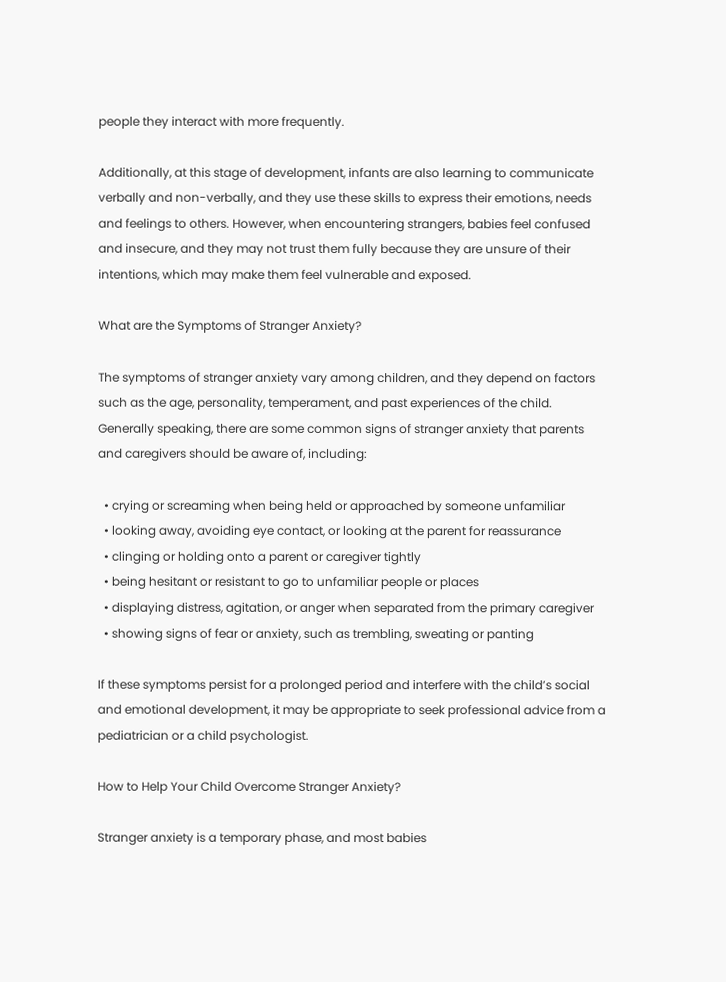people they interact with more frequently.

Additionally, at this stage of development, infants are also learning to communicate verbally and non-verbally, and they use these skills to express their emotions, needs and feelings to others. However, when encountering strangers, babies feel confused and insecure, and they may not trust them fully because they are unsure of their intentions, which may make them feel vulnerable and exposed.

What are the Symptoms of Stranger Anxiety?

The symptoms of stranger anxiety vary among children, and they depend on factors such as the age, personality, temperament, and past experiences of the child. Generally speaking, there are some common signs of stranger anxiety that parents and caregivers should be aware of, including:

  • crying or screaming when being held or approached by someone unfamiliar
  • looking away, avoiding eye contact, or looking at the parent for reassurance
  • clinging or holding onto a parent or caregiver tightly
  • being hesitant or resistant to go to unfamiliar people or places
  • displaying distress, agitation, or anger when separated from the primary caregiver
  • showing signs of fear or anxiety, such as trembling, sweating or panting

If these symptoms persist for a prolonged period and interfere with the child’s social and emotional development, it may be appropriate to seek professional advice from a pediatrician or a child psychologist.

How to Help Your Child Overcome Stranger Anxiety?

Stranger anxiety is a temporary phase, and most babies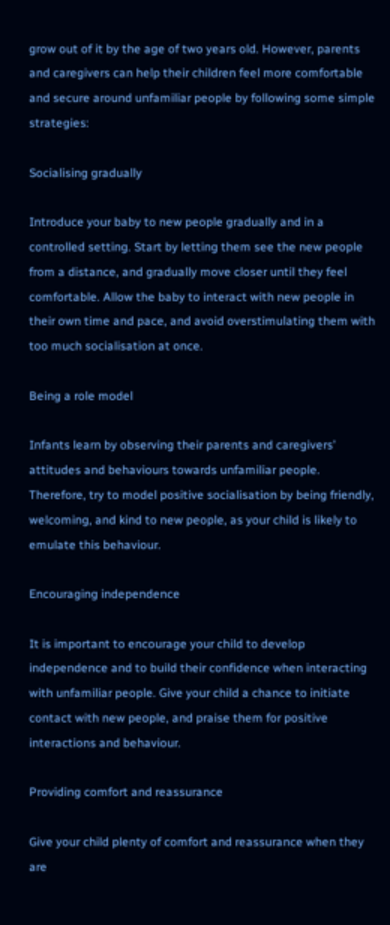grow out of it by the age of two years old. However, parents and caregivers can help their children feel more comfortable and secure around unfamiliar people by following some simple strategies:

Socialising gradually

Introduce your baby to new people gradually and in a controlled setting. Start by letting them see the new people from a distance, and gradually move closer until they feel comfortable. Allow the baby to interact with new people in their own time and pace, and avoid overstimulating them with too much socialisation at once.

Being a role model

Infants learn by observing their parents and caregivers’ attitudes and behaviours towards unfamiliar people. Therefore, try to model positive socialisation by being friendly, welcoming, and kind to new people, as your child is likely to emulate this behaviour.

Encouraging independence

It is important to encourage your child to develop independence and to build their confidence when interacting with unfamiliar people. Give your child a chance to initiate contact with new people, and praise them for positive interactions and behaviour.

Providing comfort and reassurance

Give your child plenty of comfort and reassurance when they are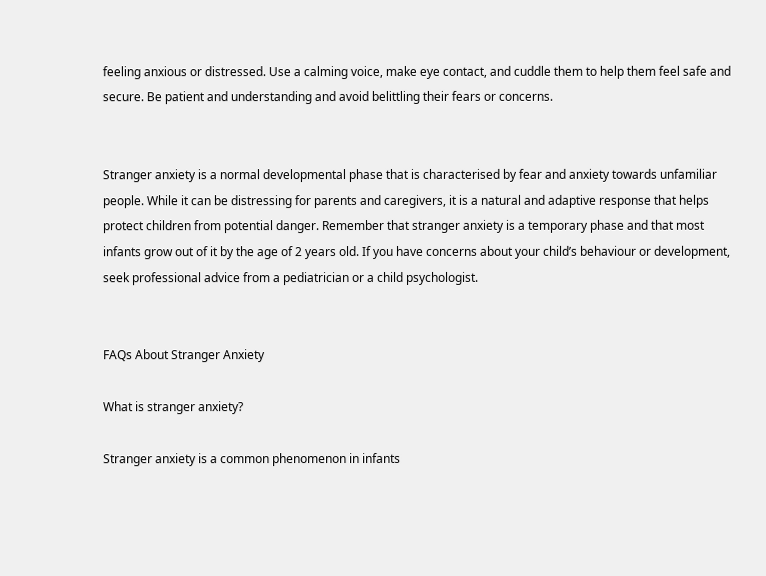feeling anxious or distressed. Use a calming voice, make eye contact, and cuddle them to help them feel safe and secure. Be patient and understanding and avoid belittling their fears or concerns.


Stranger anxiety is a normal developmental phase that is characterised by fear and anxiety towards unfamiliar people. While it can be distressing for parents and caregivers, it is a natural and adaptive response that helps protect children from potential danger. Remember that stranger anxiety is a temporary phase and that most infants grow out of it by the age of 2 years old. If you have concerns about your child’s behaviour or development, seek professional advice from a pediatrician or a child psychologist.


FAQs About Stranger Anxiety

What is stranger anxiety?

Stranger anxiety is a common phenomenon in infants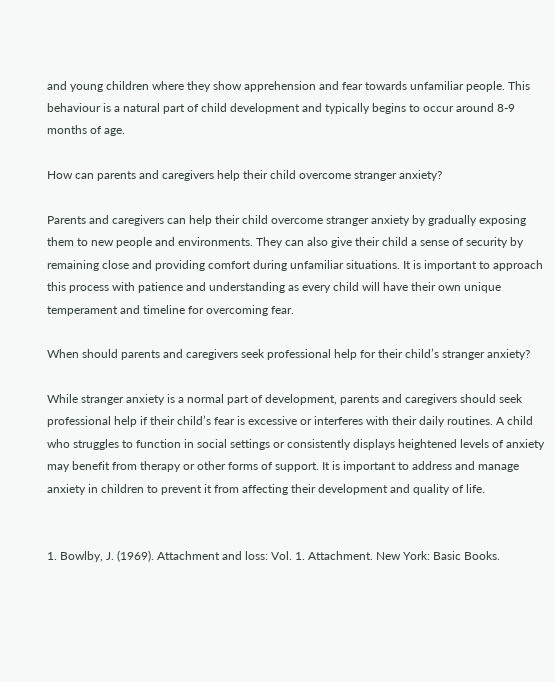and young children where they show apprehension and fear towards unfamiliar people. This behaviour is a natural part of child development and typically begins to occur around 8-9 months of age.

How can parents and caregivers help their child overcome stranger anxiety?

Parents and caregivers can help their child overcome stranger anxiety by gradually exposing them to new people and environments. They can also give their child a sense of security by remaining close and providing comfort during unfamiliar situations. It is important to approach this process with patience and understanding as every child will have their own unique temperament and timeline for overcoming fear.

When should parents and caregivers seek professional help for their child’s stranger anxiety?

While stranger anxiety is a normal part of development, parents and caregivers should seek professional help if their child’s fear is excessive or interferes with their daily routines. A child who struggles to function in social settings or consistently displays heightened levels of anxiety may benefit from therapy or other forms of support. It is important to address and manage anxiety in children to prevent it from affecting their development and quality of life.


1. Bowlby, J. (1969). Attachment and loss: Vol. 1. Attachment. New York: Basic Books.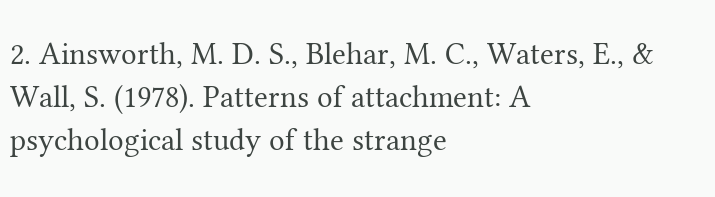2. Ainsworth, M. D. S., Blehar, M. C., Waters, E., & Wall, S. (1978). Patterns of attachment: A psychological study of the strange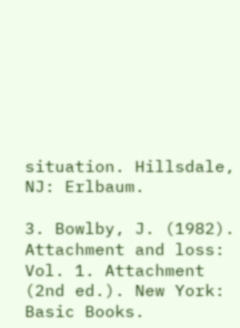situation. Hillsdale, NJ: Erlbaum.

3. Bowlby, J. (1982). Attachment and loss: Vol. 1. Attachment (2nd ed.). New York: Basic Books.